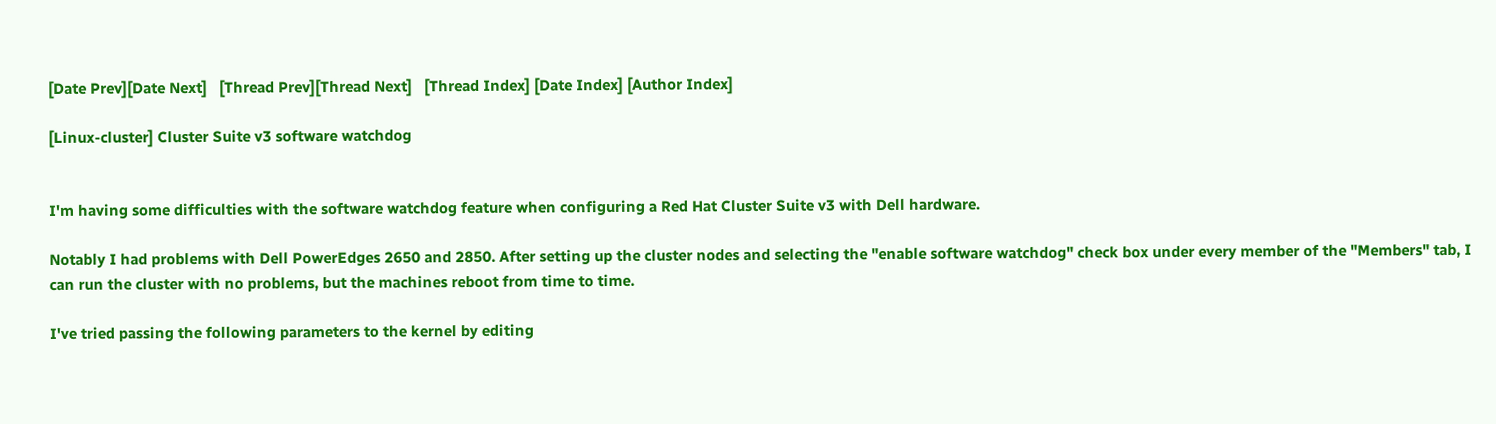[Date Prev][Date Next]   [Thread Prev][Thread Next]   [Thread Index] [Date Index] [Author Index]

[Linux-cluster] Cluster Suite v3 software watchdog


I'm having some difficulties with the software watchdog feature when configuring a Red Hat Cluster Suite v3 with Dell hardware.

Notably I had problems with Dell PowerEdges 2650 and 2850. After setting up the cluster nodes and selecting the "enable software watchdog" check box under every member of the "Members" tab, I can run the cluster with no problems, but the machines reboot from time to time.

I've tried passing the following parameters to the kernel by editing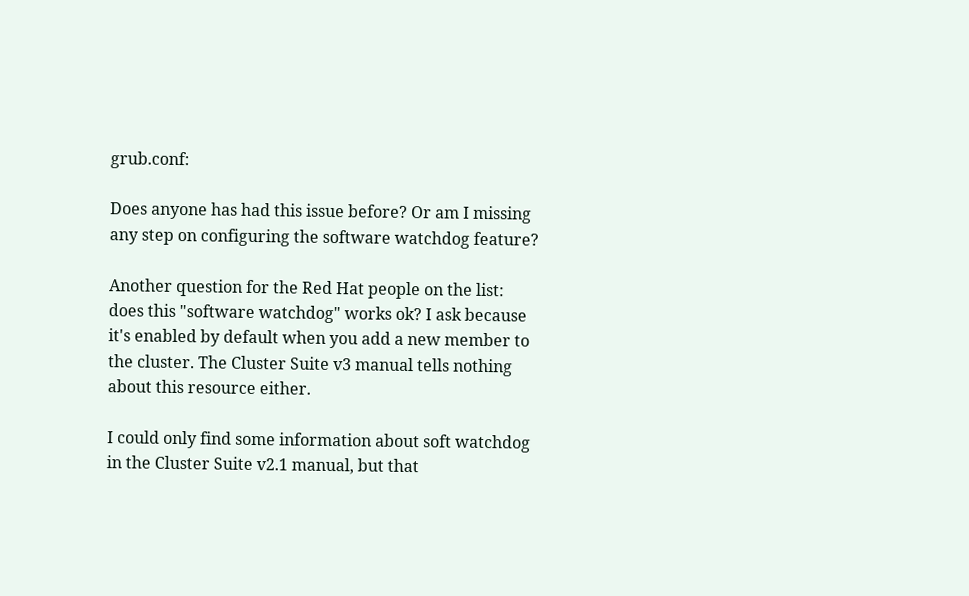grub.conf:

Does anyone has had this issue before? Or am I missing any step on configuring the software watchdog feature?

Another question for the Red Hat people on the list: does this "software watchdog" works ok? I ask because it's enabled by default when you add a new member to the cluster. The Cluster Suite v3 manual tells nothing about this resource either.

I could only find some information about soft watchdog in the Cluster Suite v2.1 manual, but that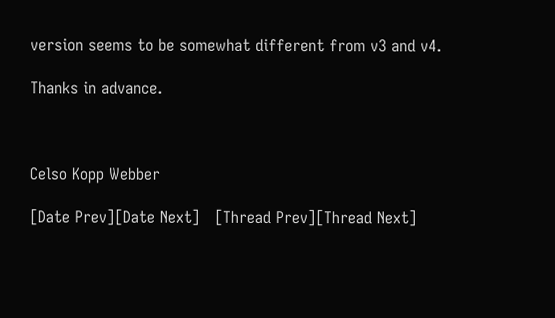version seems to be somewhat different from v3 and v4.

Thanks in advance.



Celso Kopp Webber

[Date Prev][Date Next]   [Thread Prev][Thread Next]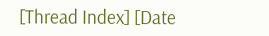[Thread Index] [Date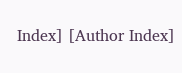Index] [Author Index]